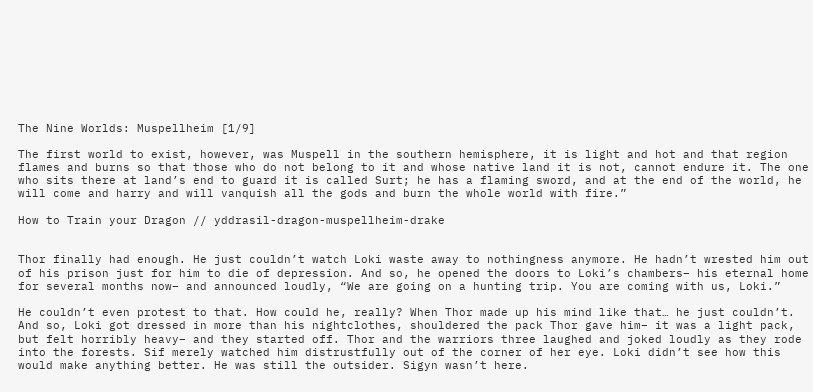The Nine Worlds: Muspellheim [1/9]

The first world to exist, however, was Muspell in the southern hemisphere, it is light and hot and that region flames and burns so that those who do not belong to it and whose native land it is not, cannot endure it. The one who sits there at land’s end to guard it is called Surt; he has a flaming sword, and at the end of the world, he will come and harry and will vanquish all the gods and burn the whole world with fire.”

How to Train your Dragon // yddrasil-dragon-muspellheim-drake


Thor finally had enough. He just couldn’t watch Loki waste away to nothingness anymore. He hadn’t wrested him out of his prison just for him to die of depression. And so, he opened the doors to Loki’s chambers– his eternal home for several months now– and announced loudly, “We are going on a hunting trip. You are coming with us, Loki.”

He couldn’t even protest to that. How could he, really? When Thor made up his mind like that… he just couldn’t. And so, Loki got dressed in more than his nightclothes, shouldered the pack Thor gave him– it was a light pack, but felt horribly heavy– and they started off. Thor and the warriors three laughed and joked loudly as they rode into the forests. Sif merely watched him distrustfully out of the corner of her eye. Loki didn’t see how this would make anything better. He was still the outsider. Sigyn wasn’t here.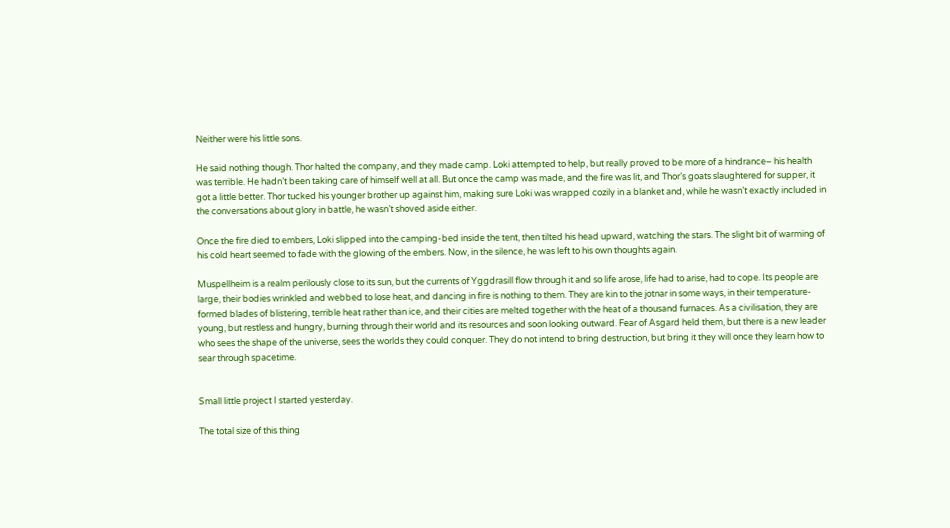Neither were his little sons.

He said nothing though. Thor halted the company, and they made camp. Loki attempted to help, but really proved to be more of a hindrance– his health was terrible. He hadn’t been taking care of himself well at all. But once the camp was made, and the fire was lit, and Thor’s goats slaughtered for supper, it got a little better. Thor tucked his younger brother up against him, making sure Loki was wrapped cozily in a blanket and, while he wasn’t exactly included in the conversations about glory in battle, he wasn’t shoved aside either.

Once the fire died to embers, Loki slipped into the camping-bed inside the tent, then tilted his head upward, watching the stars. The slight bit of warming of his cold heart seemed to fade with the glowing of the embers. Now, in the silence, he was left to his own thoughts again.

Muspellheim is a realm perilously close to its sun, but the currents of Yggdrasill flow through it and so life arose, life had to arise, had to cope. Its people are large, their bodies wrinkled and webbed to lose heat, and dancing in fire is nothing to them. They are kin to the jotnar in some ways, in their temperature-formed blades of blistering, terrible heat rather than ice, and their cities are melted together with the heat of a thousand furnaces. As a civilisation, they are young, but restless and hungry, burning through their world and its resources and soon looking outward. Fear of Asgard held them, but there is a new leader who sees the shape of the universe, sees the worlds they could conquer. They do not intend to bring destruction, but bring it they will once they learn how to sear through spacetime.


Small little project I started yesterday.

The total size of this thing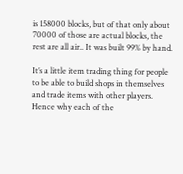is 158000 blocks, but of that only about 70000 of those are actual blocks, the rest are all air.. It was built 99% by hand.

It’s a little item trading thing for people to be able to build shops in themselves and trade items with other players. Hence why each of the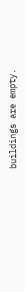buildings are empty.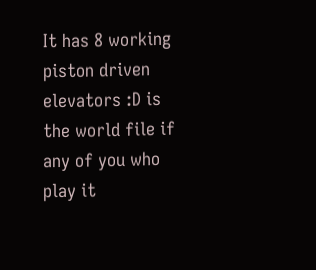It has 8 working piston driven elevators :D is the world file if any of you who play it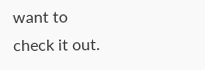want to check it out.